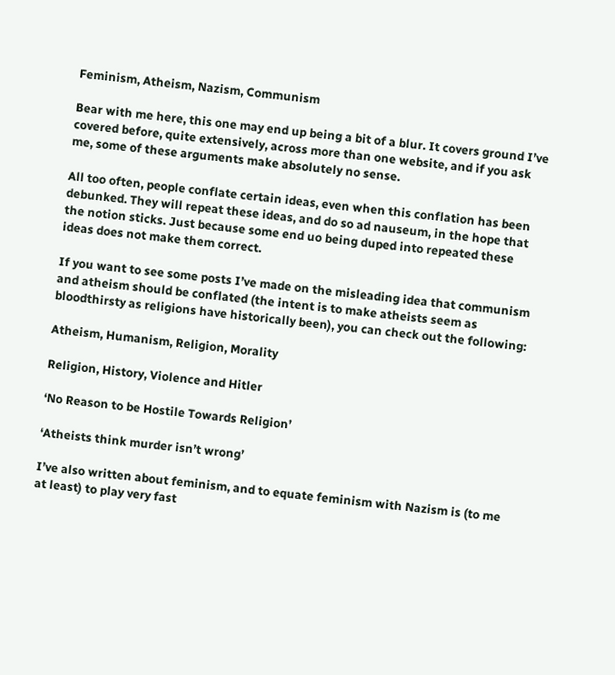Feminism, Atheism, Nazism, Communism

Bear with me here, this one may end up being a bit of a blur. It covers ground I’ve covered before, quite extensively, across more than one website, and if you ask me, some of these arguments make absolutely no sense.

All too often, people conflate certain ideas, even when this conflation has been debunked. They will repeat these ideas, and do so ad nauseum, in the hope that the notion sticks. Just because some end uo being duped into repeated these ideas does not make them correct.

If you want to see some posts I’ve made on the misleading idea that communism and atheism should be conflated (the intent is to make atheists seem as bloodthirsty as religions have historically been), you can check out the following:

Atheism, Humanism, Religion, Morality

Religion, History, Violence and Hitler

‘No Reason to be Hostile Towards Religion’

‘Atheists think murder isn’t wrong’

I’ve also written about feminism, and to equate feminism with Nazism is (to me at least) to play very fast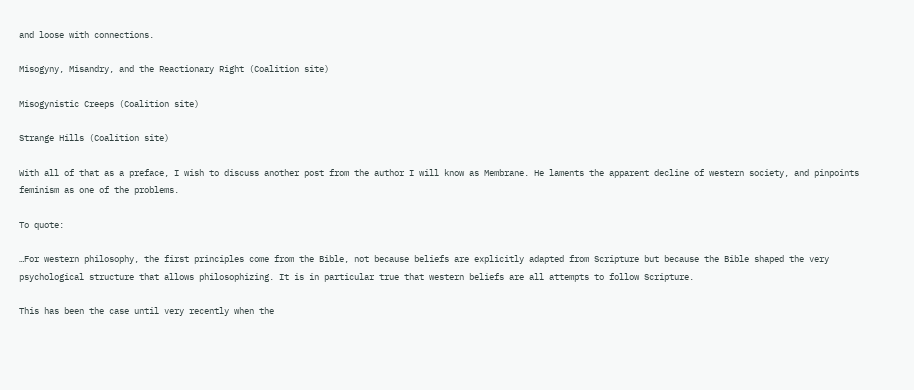and loose with connections.

Misogyny, Misandry, and the Reactionary Right (Coalition site)

Misogynistic Creeps (Coalition site)

Strange Hills (Coalition site)

With all of that as a preface, I wish to discuss another post from the author I will know as Membrane. He laments the apparent decline of western society, and pinpoints feminism as one of the problems.

To quote:

…For western philosophy, the first principles come from the Bible, not because beliefs are explicitly adapted from Scripture but because the Bible shaped the very psychological structure that allows philosophizing. It is in particular true that western beliefs are all attempts to follow Scripture.

This has been the case until very recently when the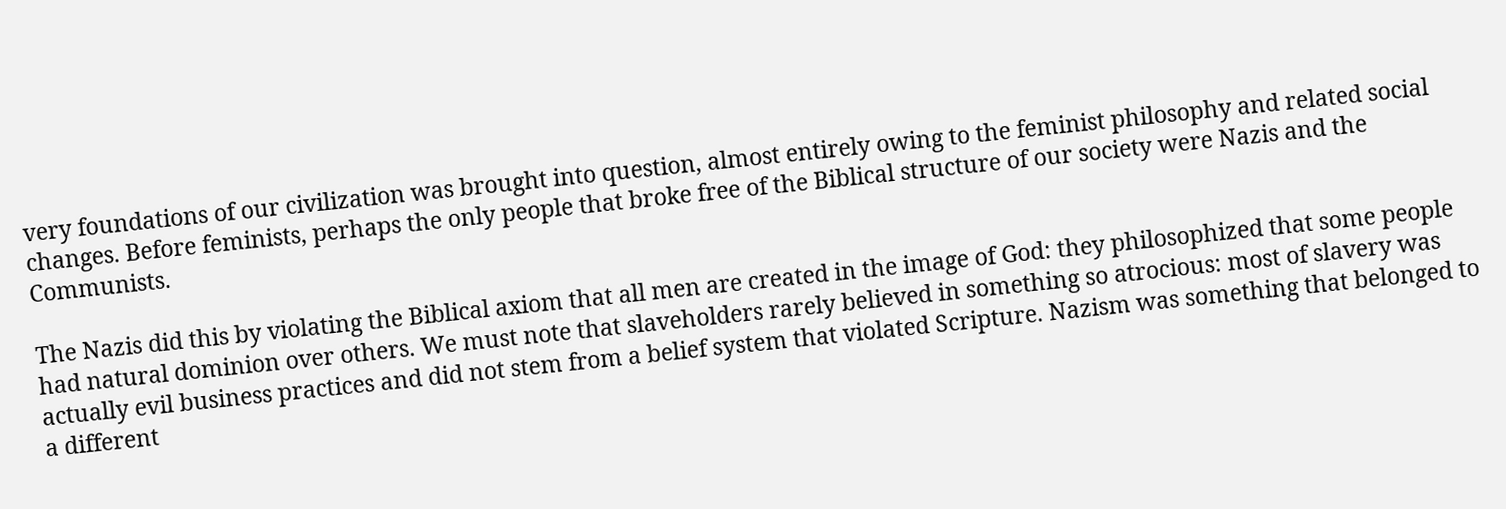very foundations of our civilization was brought into question, almost entirely owing to the feminist philosophy and related social changes. Before feminists, perhaps the only people that broke free of the Biblical structure of our society were Nazis and the Communists.

The Nazis did this by violating the Biblical axiom that all men are created in the image of God: they philosophized that some people had natural dominion over others. We must note that slaveholders rarely believed in something so atrocious: most of slavery was actually evil business practices and did not stem from a belief system that violated Scripture. Nazism was something that belonged to a different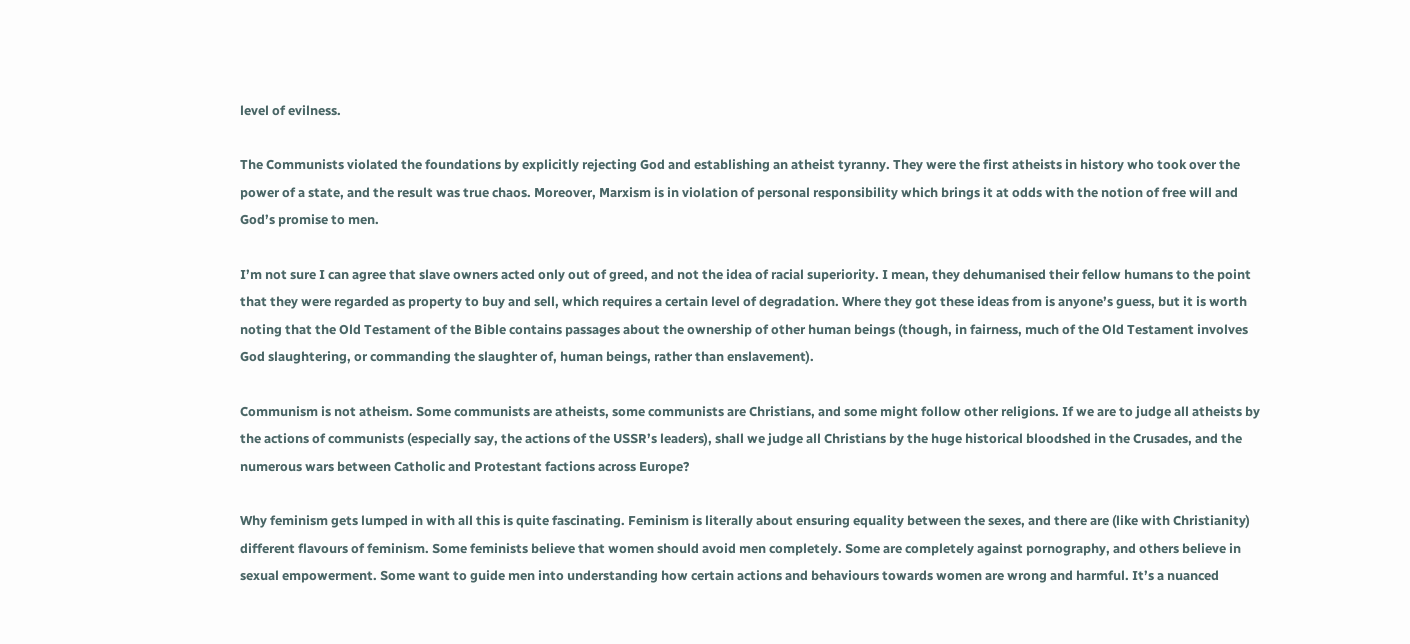level of evilness.

The Communists violated the foundations by explicitly rejecting God and establishing an atheist tyranny. They were the first atheists in history who took over the power of a state, and the result was true chaos. Moreover, Marxism is in violation of personal responsibility which brings it at odds with the notion of free will and God’s promise to men.

I’m not sure I can agree that slave owners acted only out of greed, and not the idea of racial superiority. I mean, they dehumanised their fellow humans to the point that they were regarded as property to buy and sell, which requires a certain level of degradation. Where they got these ideas from is anyone’s guess, but it is worth noting that the Old Testament of the Bible contains passages about the ownership of other human beings (though, in fairness, much of the Old Testament involves God slaughtering, or commanding the slaughter of, human beings, rather than enslavement).

Communism is not atheism. Some communists are atheists, some communists are Christians, and some might follow other religions. If we are to judge all atheists by the actions of communists (especially say, the actions of the USSR’s leaders), shall we judge all Christians by the huge historical bloodshed in the Crusades, and the numerous wars between Catholic and Protestant factions across Europe?

Why feminism gets lumped in with all this is quite fascinating. Feminism is literally about ensuring equality between the sexes, and there are (like with Christianity) different flavours of feminism. Some feminists believe that women should avoid men completely. Some are completely against pornography, and others believe in sexual empowerment. Some want to guide men into understanding how certain actions and behaviours towards women are wrong and harmful. It’s a nuanced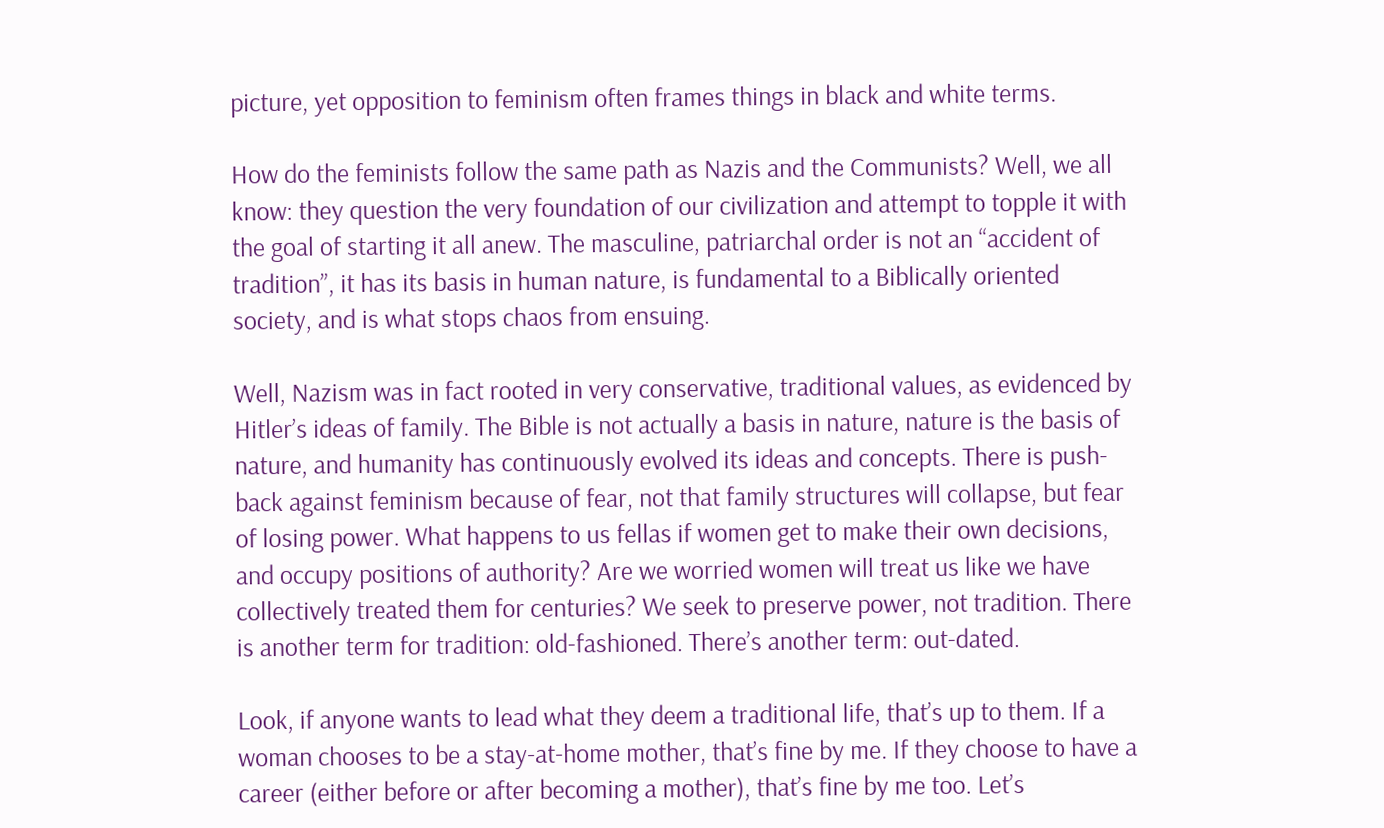picture, yet opposition to feminism often frames things in black and white terms.

How do the feminists follow the same path as Nazis and the Communists? Well, we all know: they question the very foundation of our civilization and attempt to topple it with the goal of starting it all anew. The masculine, patriarchal order is not an “accident of tradition”, it has its basis in human nature, is fundamental to a Biblically oriented society, and is what stops chaos from ensuing.

Well, Nazism was in fact rooted in very conservative, traditional values, as evidenced by Hitler’s ideas of family. The Bible is not actually a basis in nature, nature is the basis of nature, and humanity has continuously evolved its ideas and concepts. There is push-back against feminism because of fear, not that family structures will collapse, but fear of losing power. What happens to us fellas if women get to make their own decisions, and occupy positions of authority? Are we worried women will treat us like we have collectively treated them for centuries? We seek to preserve power, not tradition. There is another term for tradition: old-fashioned. There’s another term: out-dated.

Look, if anyone wants to lead what they deem a traditional life, that’s up to them. If a woman chooses to be a stay-at-home mother, that’s fine by me. If they choose to have a career (either before or after becoming a mother), that’s fine by me too. Let’s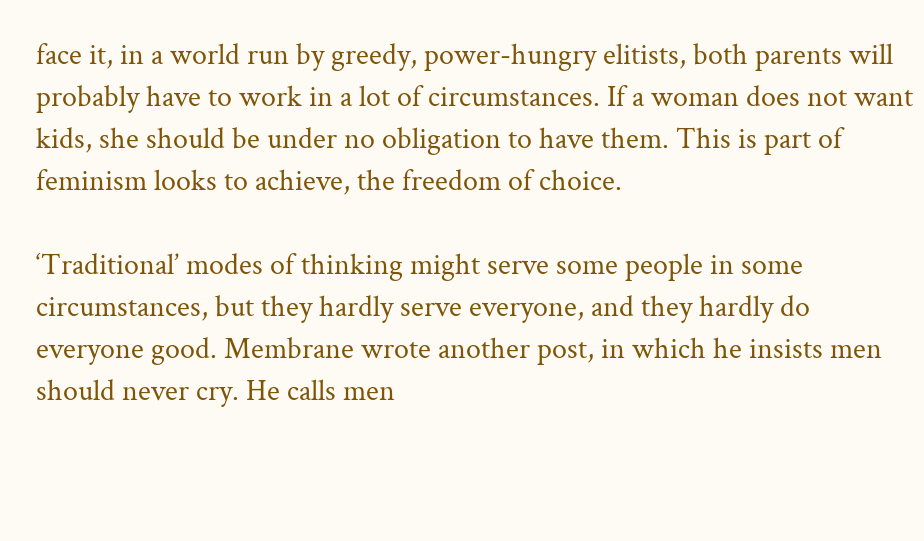face it, in a world run by greedy, power-hungry elitists, both parents will probably have to work in a lot of circumstances. If a woman does not want kids, she should be under no obligation to have them. This is part of feminism looks to achieve, the freedom of choice.

‘Traditional’ modes of thinking might serve some people in some circumstances, but they hardly serve everyone, and they hardly do everyone good. Membrane wrote another post, in which he insists men should never cry. He calls men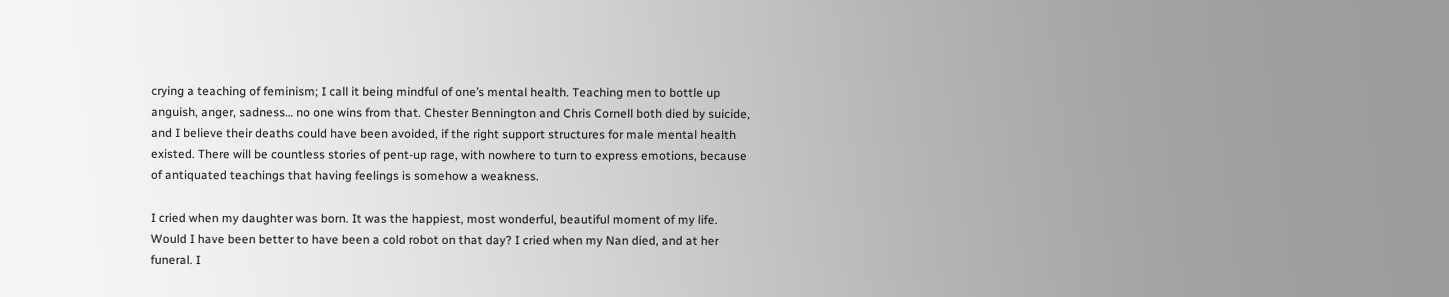crying a teaching of feminism; I call it being mindful of one’s mental health. Teaching men to bottle up anguish, anger, sadness… no one wins from that. Chester Bennington and Chris Cornell both died by suicide, and I believe their deaths could have been avoided, if the right support structures for male mental health existed. There will be countless stories of pent-up rage, with nowhere to turn to express emotions, because of antiquated teachings that having feelings is somehow a weakness.

I cried when my daughter was born. It was the happiest, most wonderful, beautiful moment of my life. Would I have been better to have been a cold robot on that day? I cried when my Nan died, and at her funeral. I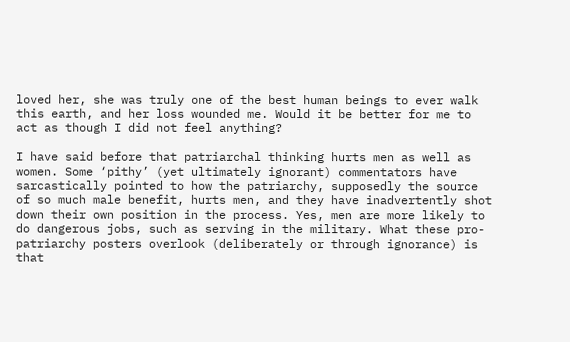loved her, she was truly one of the best human beings to ever walk this earth, and her loss wounded me. Would it be better for me to act as though I did not feel anything?

I have said before that patriarchal thinking hurts men as well as women. Some ‘pithy’ (yet ultimately ignorant) commentators have sarcastically pointed to how the patriarchy, supposedly the source of so much male benefit, hurts men, and they have inadvertently shot down their own position in the process. Yes, men are more likely to do dangerous jobs, such as serving in the military. What these pro-patriarchy posters overlook (deliberately or through ignorance) is that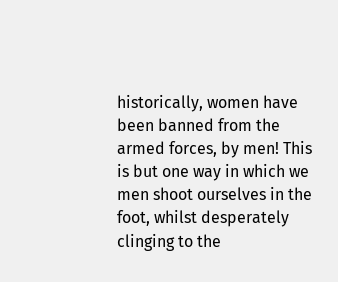historically, women have been banned from the armed forces, by men! This is but one way in which we men shoot ourselves in the foot, whilst desperately clinging to the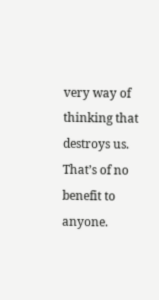very way of thinking that destroys us. That’s of no benefit to anyone.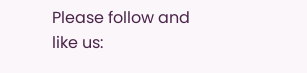Please follow and like us: